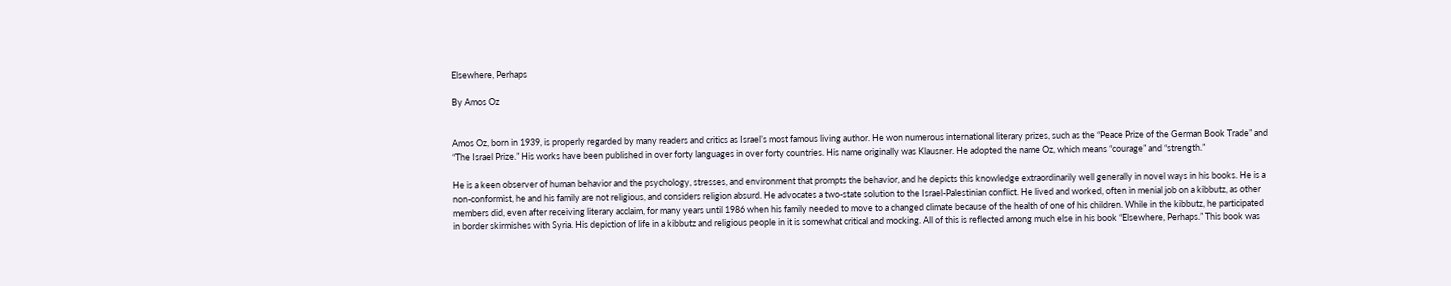Elsewhere, Perhaps

By Amos Oz


Amos Oz, born in 1939, is properly regarded by many readers and critics as Israel’s most famous living author. He won numerous international literary prizes, such as the “Peace Prize of the German Book Trade” and “The Israel Prize.” His works have been published in over forty languages in over forty countries. His name originally was Klausner. He adopted the name Oz, which means “courage” and “strength.”

He is a keen observer of human behavior and the psychology, stresses, and environment that prompts the behavior, and he depicts this knowledge extraordinarily well generally in novel ways in his books. He is a non-conformist, he and his family are not religious, and considers religion absurd. He advocates a two-state solution to the Israel-Palestinian conflict. He lived and worked, often in menial job on a kibbutz, as other members did, even after receiving literary acclaim, for many years until 1986 when his family needed to move to a changed climate because of the health of one of his children. While in the kibbutz, he participated in border skirmishes with Syria. His depiction of life in a kibbutz and religious people in it is somewhat critical and mocking. All of this is reflected among much else in his book “Elsewhere, Perhaps.” This book was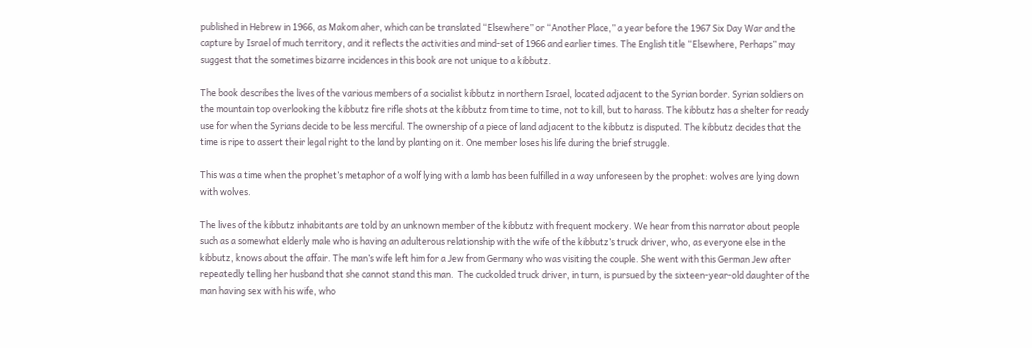published in Hebrew in 1966, as Makom aher, which can be translated “Elsewhere” or “Another Place,” a year before the 1967 Six Day War and the capture by Israel of much territory, and it reflects the activities and mind-set of 1966 and earlier times. The English title “Elsewhere, Perhaps” may suggest that the sometimes bizarre incidences in this book are not unique to a kibbutz.

The book describes the lives of the various members of a socialist kibbutz in northern Israel, located adjacent to the Syrian border. Syrian soldiers on the mountain top overlooking the kibbutz fire rifle shots at the kibbutz from time to time, not to kill, but to harass. The kibbutz has a shelter for ready use for when the Syrians decide to be less merciful. The ownership of a piece of land adjacent to the kibbutz is disputed. The kibbutz decides that the time is ripe to assert their legal right to the land by planting on it. One member loses his life during the brief struggle.

This was a time when the prophet’s metaphor of a wolf lying with a lamb has been fulfilled in a way unforeseen by the prophet: wolves are lying down with wolves.

The lives of the kibbutz inhabitants are told by an unknown member of the kibbutz with frequent mockery. We hear from this narrator about people such as a somewhat elderly male who is having an adulterous relationship with the wife of the kibbutz’s truck driver, who, as everyone else in the kibbutz, knows about the affair. The man’s wife left him for a Jew from Germany who was visiting the couple. She went with this German Jew after repeatedly telling her husband that she cannot stand this man.  The cuckolded truck driver, in turn, is pursued by the sixteen-year-old daughter of the man having sex with his wife, who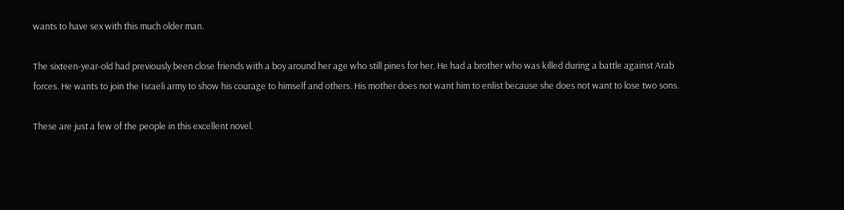wants to have sex with this much older man.

The sixteen-year-old had previously been close friends with a boy around her age who still pines for her. He had a brother who was killed during a battle against Arab forces. He wants to join the Israeli army to show his courage to himself and others. His mother does not want him to enlist because she does not want to lose two sons.

These are just a few of the people in this excellent novel.